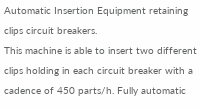Automatic Insertion Equipment retaining clips circuit breakers.
This machine is able to insert two different clips holding in each circuit breaker with a cadence of 450 parts/h. Fully automatic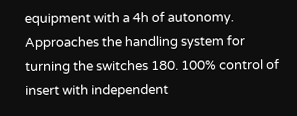equipment with a 4h of autonomy. Approaches the handling system for turning the switches 180. 100% control of insert with independent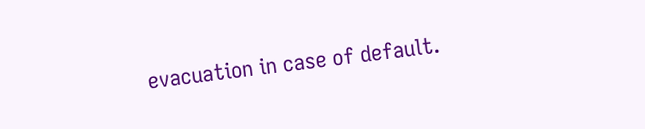evacuation in case of default.